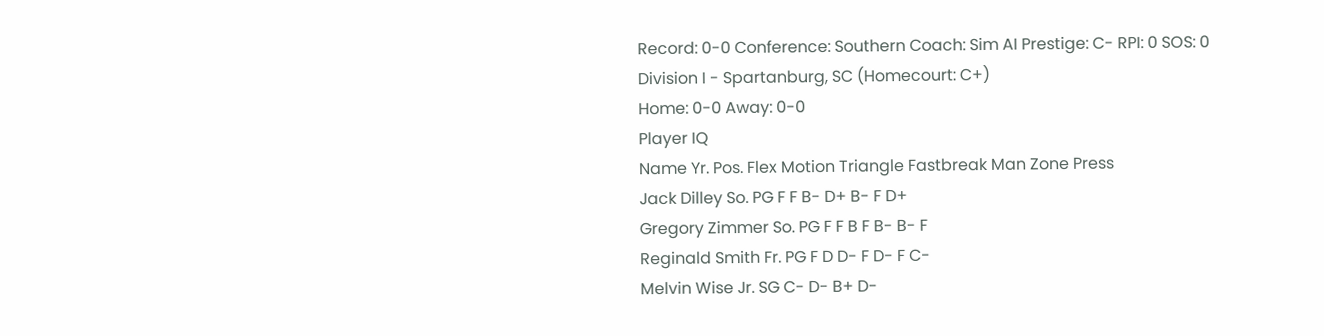Record: 0-0 Conference: Southern Coach: Sim AI Prestige: C- RPI: 0 SOS: 0
Division I - Spartanburg, SC (Homecourt: C+)
Home: 0-0 Away: 0-0
Player IQ
Name Yr. Pos. Flex Motion Triangle Fastbreak Man Zone Press
Jack Dilley So. PG F F B- D+ B- F D+
Gregory Zimmer So. PG F F B F B- B- F
Reginald Smith Fr. PG F D D- F D- F C-
Melvin Wise Jr. SG C- D- B+ D-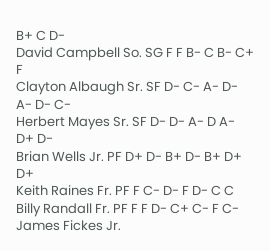B+ C D-
David Campbell So. SG F F B- C B- C+ F
Clayton Albaugh Sr. SF D- C- A- D- A- D- C-
Herbert Mayes Sr. SF D- D- A- D A- D+ D-
Brian Wells Jr. PF D+ D- B+ D- B+ D+ D+
Keith Raines Fr. PF F C- D- F D- C C
Billy Randall Fr. PF F F D- C+ C- F C-
James Fickes Jr.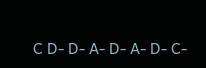C D- D- A- D- A- D- C-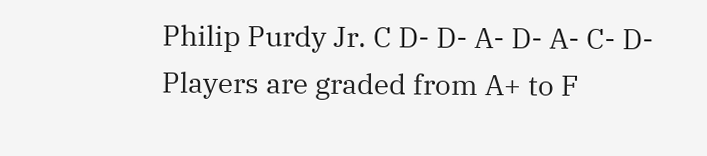Philip Purdy Jr. C D- D- A- D- A- C- D-
Players are graded from A+ to F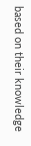based on their knowledge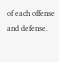of each offense and defense.